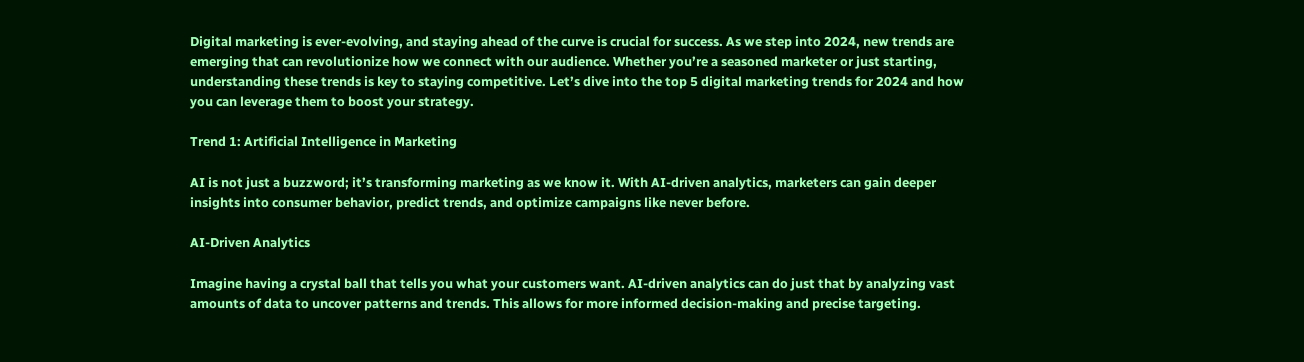Digital marketing is ever-evolving, and staying ahead of the curve is crucial for success. As we step into 2024, new trends are emerging that can revolutionize how we connect with our audience. Whether you’re a seasoned marketer or just starting, understanding these trends is key to staying competitive. Let’s dive into the top 5 digital marketing trends for 2024 and how you can leverage them to boost your strategy.

Trend 1: Artificial Intelligence in Marketing

AI is not just a buzzword; it’s transforming marketing as we know it. With AI-driven analytics, marketers can gain deeper insights into consumer behavior, predict trends, and optimize campaigns like never before.

AI-Driven Analytics

Imagine having a crystal ball that tells you what your customers want. AI-driven analytics can do just that by analyzing vast amounts of data to uncover patterns and trends. This allows for more informed decision-making and precise targeting.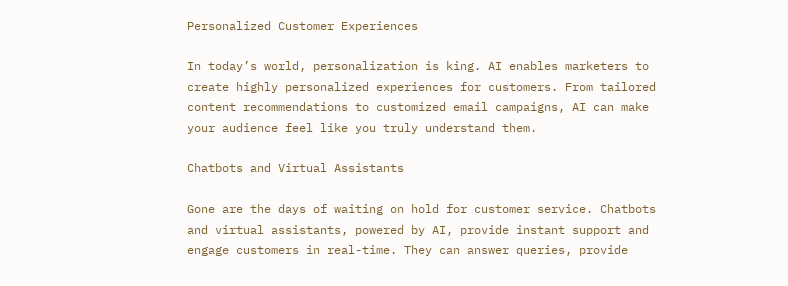Personalized Customer Experiences

In today’s world, personalization is king. AI enables marketers to create highly personalized experiences for customers. From tailored content recommendations to customized email campaigns, AI can make your audience feel like you truly understand them.

Chatbots and Virtual Assistants

Gone are the days of waiting on hold for customer service. Chatbots and virtual assistants, powered by AI, provide instant support and engage customers in real-time. They can answer queries, provide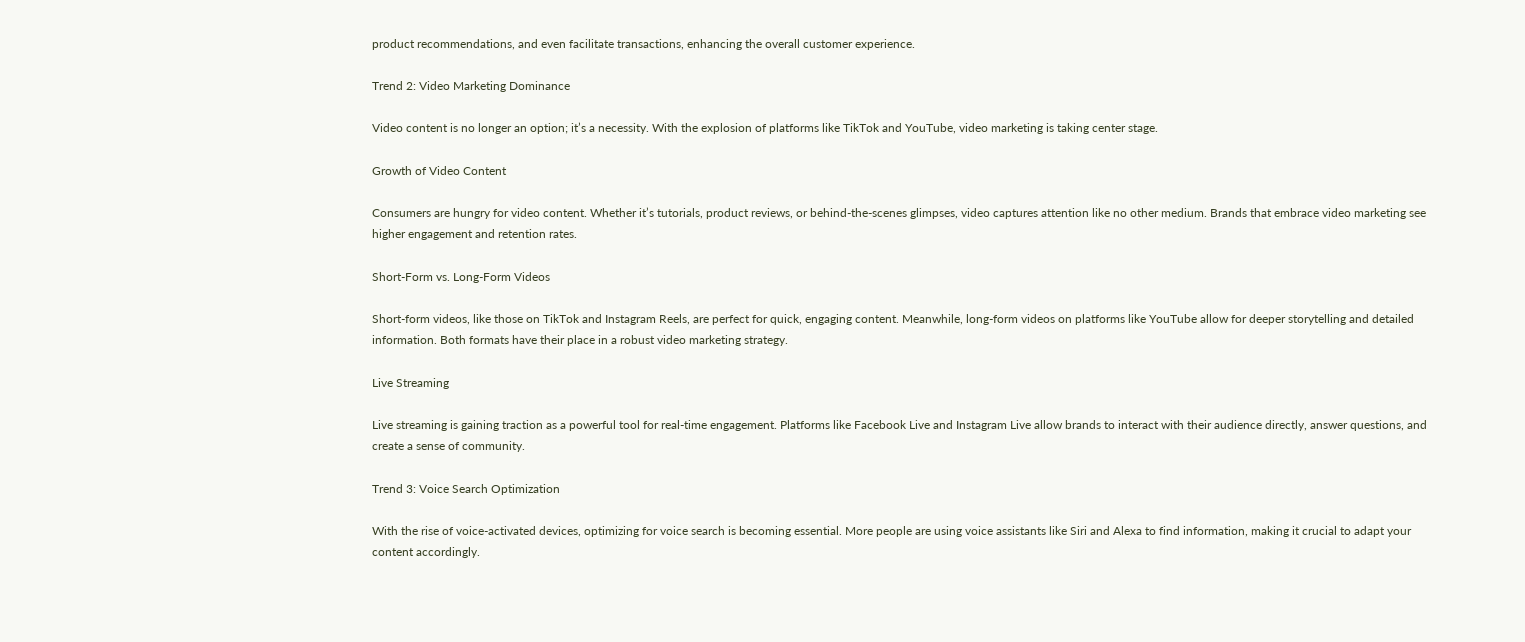product recommendations, and even facilitate transactions, enhancing the overall customer experience.

Trend 2: Video Marketing Dominance

Video content is no longer an option; it’s a necessity. With the explosion of platforms like TikTok and YouTube, video marketing is taking center stage.

Growth of Video Content

Consumers are hungry for video content. Whether it’s tutorials, product reviews, or behind-the-scenes glimpses, video captures attention like no other medium. Brands that embrace video marketing see higher engagement and retention rates.

Short-Form vs. Long-Form Videos

Short-form videos, like those on TikTok and Instagram Reels, are perfect for quick, engaging content. Meanwhile, long-form videos on platforms like YouTube allow for deeper storytelling and detailed information. Both formats have their place in a robust video marketing strategy.

Live Streaming

Live streaming is gaining traction as a powerful tool for real-time engagement. Platforms like Facebook Live and Instagram Live allow brands to interact with their audience directly, answer questions, and create a sense of community.

Trend 3: Voice Search Optimization

With the rise of voice-activated devices, optimizing for voice search is becoming essential. More people are using voice assistants like Siri and Alexa to find information, making it crucial to adapt your content accordingly.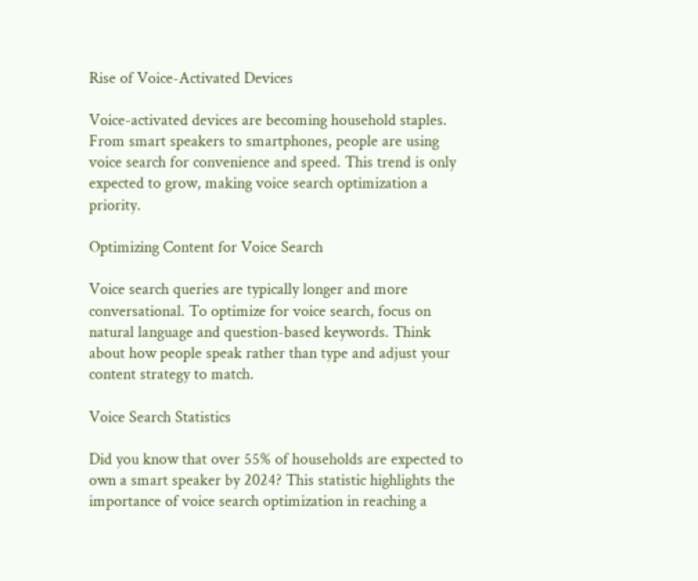Rise of Voice-Activated Devices

Voice-activated devices are becoming household staples. From smart speakers to smartphones, people are using voice search for convenience and speed. This trend is only expected to grow, making voice search optimization a priority.

Optimizing Content for Voice Search

Voice search queries are typically longer and more conversational. To optimize for voice search, focus on natural language and question-based keywords. Think about how people speak rather than type and adjust your content strategy to match.

Voice Search Statistics

Did you know that over 55% of households are expected to own a smart speaker by 2024? This statistic highlights the importance of voice search optimization in reaching a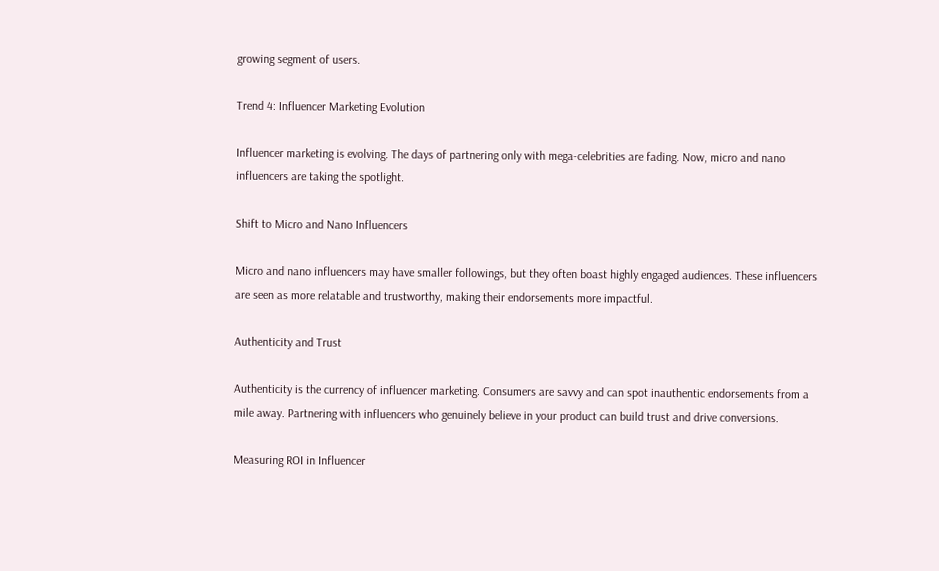growing segment of users.

Trend 4: Influencer Marketing Evolution

Influencer marketing is evolving. The days of partnering only with mega-celebrities are fading. Now, micro and nano influencers are taking the spotlight.

Shift to Micro and Nano Influencers

Micro and nano influencers may have smaller followings, but they often boast highly engaged audiences. These influencers are seen as more relatable and trustworthy, making their endorsements more impactful.

Authenticity and Trust

Authenticity is the currency of influencer marketing. Consumers are savvy and can spot inauthentic endorsements from a mile away. Partnering with influencers who genuinely believe in your product can build trust and drive conversions.

Measuring ROI in Influencer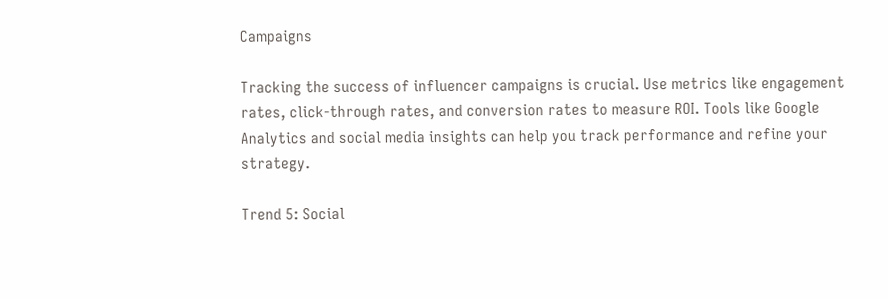Campaigns

Tracking the success of influencer campaigns is crucial. Use metrics like engagement rates, click-through rates, and conversion rates to measure ROI. Tools like Google Analytics and social media insights can help you track performance and refine your strategy.

Trend 5: Social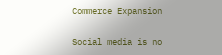Commerce Expansion

Social media is no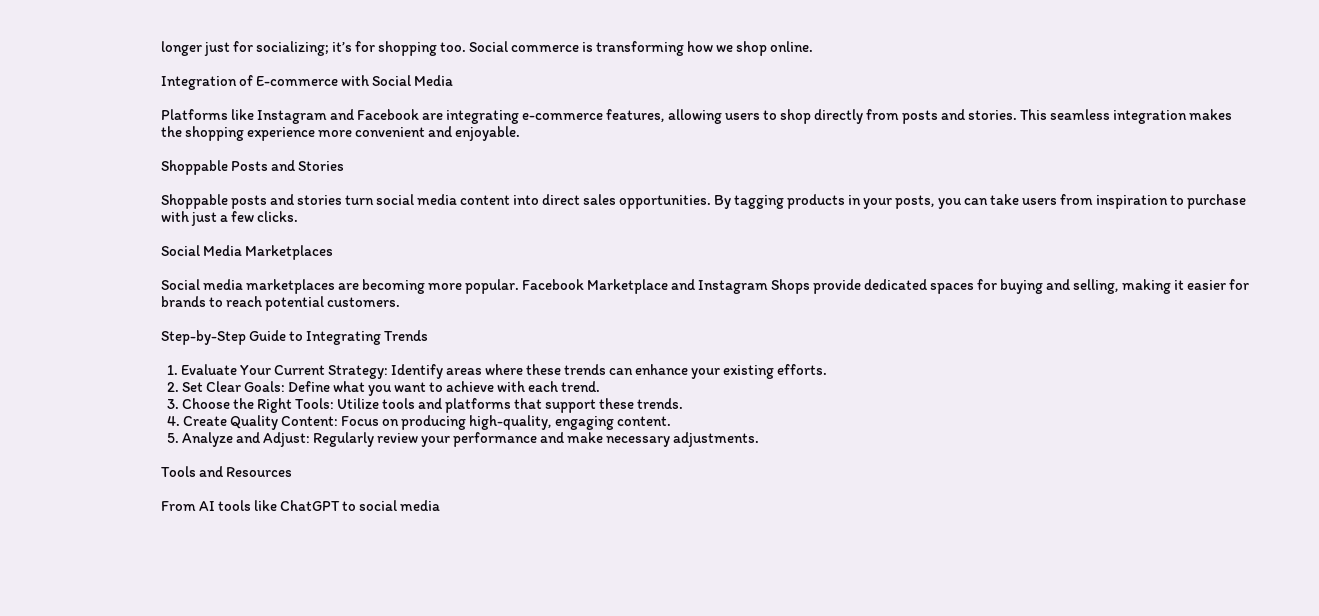longer just for socializing; it’s for shopping too. Social commerce is transforming how we shop online.

Integration of E-commerce with Social Media

Platforms like Instagram and Facebook are integrating e-commerce features, allowing users to shop directly from posts and stories. This seamless integration makes the shopping experience more convenient and enjoyable.

Shoppable Posts and Stories

Shoppable posts and stories turn social media content into direct sales opportunities. By tagging products in your posts, you can take users from inspiration to purchase with just a few clicks.

Social Media Marketplaces

Social media marketplaces are becoming more popular. Facebook Marketplace and Instagram Shops provide dedicated spaces for buying and selling, making it easier for brands to reach potential customers.

Step-by-Step Guide to Integrating Trends

  1. Evaluate Your Current Strategy: Identify areas where these trends can enhance your existing efforts.
  2. Set Clear Goals: Define what you want to achieve with each trend.
  3. Choose the Right Tools: Utilize tools and platforms that support these trends.
  4. Create Quality Content: Focus on producing high-quality, engaging content.
  5. Analyze and Adjust: Regularly review your performance and make necessary adjustments.

Tools and Resources

From AI tools like ChatGPT to social media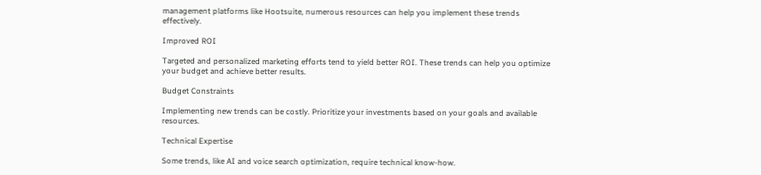management platforms like Hootsuite, numerous resources can help you implement these trends effectively.

Improved ROI

Targeted and personalized marketing efforts tend to yield better ROI. These trends can help you optimize your budget and achieve better results.

Budget Constraints

Implementing new trends can be costly. Prioritize your investments based on your goals and available resources.

Technical Expertise

Some trends, like AI and voice search optimization, require technical know-how.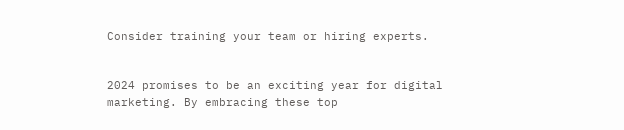Consider training your team or hiring experts.


2024 promises to be an exciting year for digital marketing. By embracing these top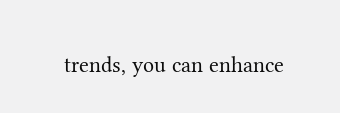trends, you can enhance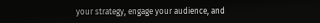your strategy, engage your audience, and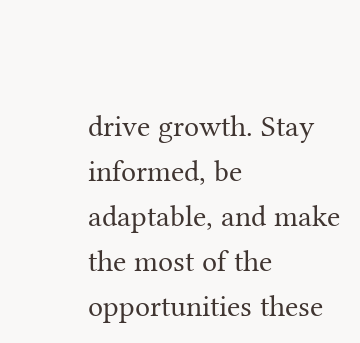drive growth. Stay informed, be adaptable, and make the most of the opportunities these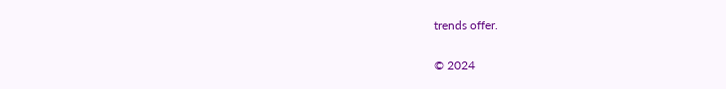trends offer.

© 2024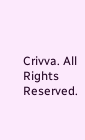Crivva. All Rights Reserved.